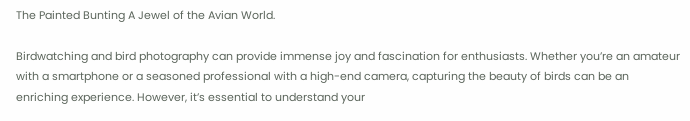The Painted Bunting A Jewel of the Avian World.

Birdwatching and bird photography can provide immense joy and fascination for enthusiasts. Whether you’re an amateur with a smartphone or a seasoned professional with a high-end camera, capturing the beauty of birds can be an enriching experience. However, it’s essential to understand your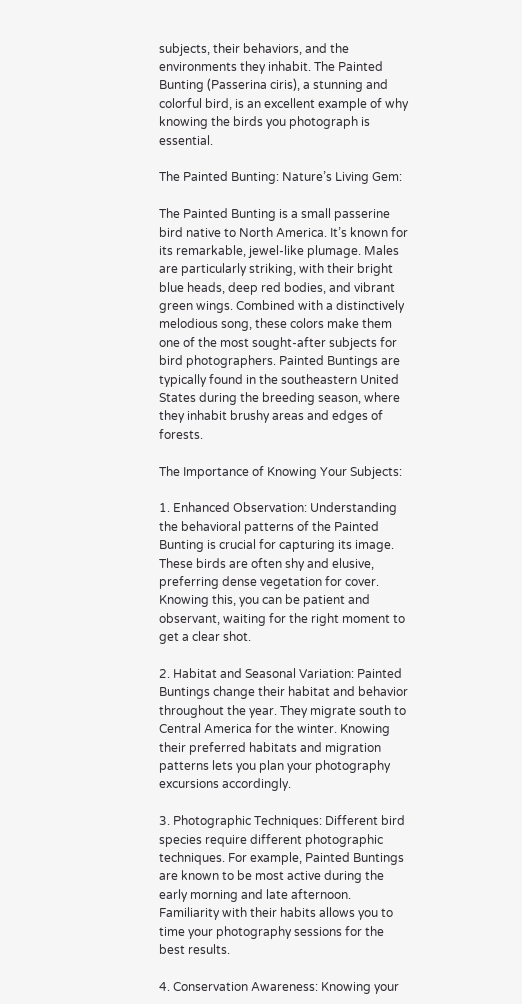subjects, their behaviors, and the environments they inhabit. The Painted Bunting (Passerina ciris), a stunning and colorful bird, is an excellent example of why knowing the birds you photograph is essential.

The Painted Bunting: Nature’s Living Gem:

The Painted Bunting is a small passerine bird native to North America. It’s known for its remarkable, jewel-like plumage. Males are particularly striking, with their bright blue heads, deep red bodies, and vibrant green wings. Combined with a distinctively melodious song, these colors make them one of the most sought-after subjects for bird photographers. Painted Buntings are typically found in the southeastern United States during the breeding season, where they inhabit brushy areas and edges of forests.

The Importance of Knowing Your Subjects:

1. Enhanced Observation: Understanding the behavioral patterns of the Painted Bunting is crucial for capturing its image. These birds are often shy and elusive, preferring dense vegetation for cover. Knowing this, you can be patient and observant, waiting for the right moment to get a clear shot.

2. Habitat and Seasonal Variation: Painted Buntings change their habitat and behavior throughout the year. They migrate south to Central America for the winter. Knowing their preferred habitats and migration patterns lets you plan your photography excursions accordingly.

3. Photographic Techniques: Different bird species require different photographic techniques. For example, Painted Buntings are known to be most active during the early morning and late afternoon. Familiarity with their habits allows you to time your photography sessions for the best results.

4. Conservation Awareness: Knowing your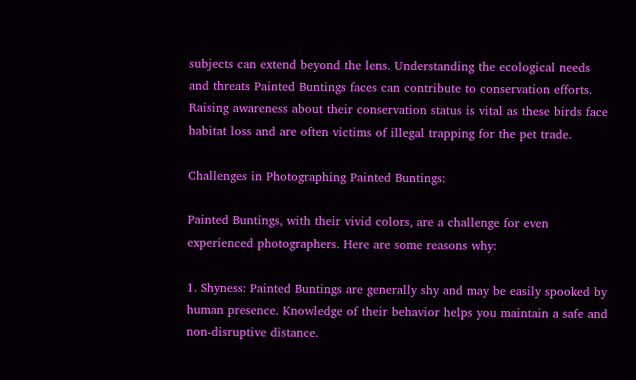subjects can extend beyond the lens. Understanding the ecological needs and threats Painted Buntings faces can contribute to conservation efforts. Raising awareness about their conservation status is vital as these birds face habitat loss and are often victims of illegal trapping for the pet trade.

Challenges in Photographing Painted Buntings:

Painted Buntings, with their vivid colors, are a challenge for even experienced photographers. Here are some reasons why:

1. Shyness: Painted Buntings are generally shy and may be easily spooked by human presence. Knowledge of their behavior helps you maintain a safe and non-disruptive distance.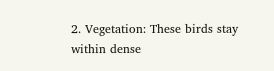2. Vegetation: These birds stay within dense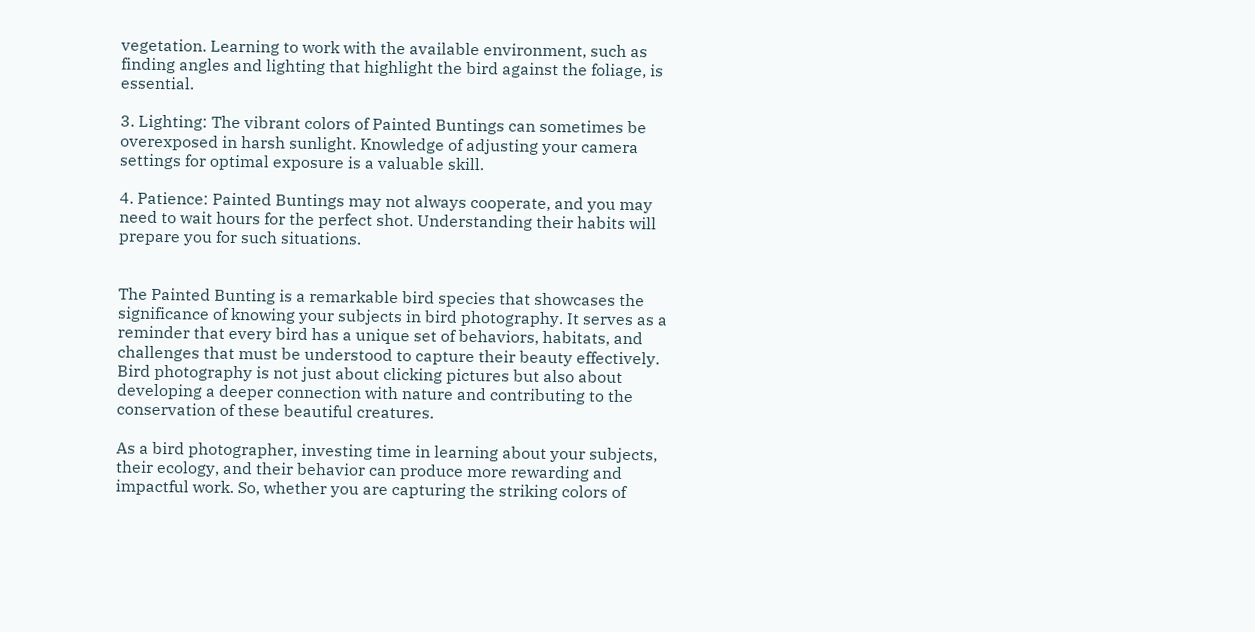vegetation. Learning to work with the available environment, such as finding angles and lighting that highlight the bird against the foliage, is essential.

3. Lighting: The vibrant colors of Painted Buntings can sometimes be overexposed in harsh sunlight. Knowledge of adjusting your camera settings for optimal exposure is a valuable skill.

4. Patience: Painted Buntings may not always cooperate, and you may need to wait hours for the perfect shot. Understanding their habits will prepare you for such situations.


The Painted Bunting is a remarkable bird species that showcases the significance of knowing your subjects in bird photography. It serves as a reminder that every bird has a unique set of behaviors, habitats, and challenges that must be understood to capture their beauty effectively. Bird photography is not just about clicking pictures but also about developing a deeper connection with nature and contributing to the conservation of these beautiful creatures.

As a bird photographer, investing time in learning about your subjects, their ecology, and their behavior can produce more rewarding and impactful work. So, whether you are capturing the striking colors of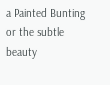a Painted Bunting or the subtle beauty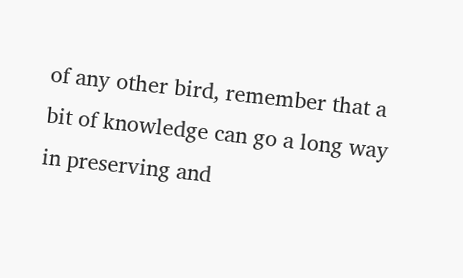of any other bird, remember that a bit of knowledge can go a long way in preserving and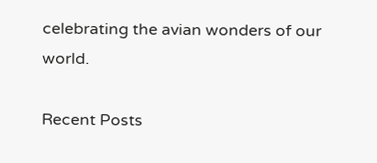celebrating the avian wonders of our world.

Recent Posts